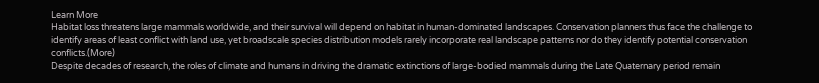Learn More
Habitat loss threatens large mammals worldwide, and their survival will depend on habitat in human-dominated landscapes. Conservation planners thus face the challenge to identify areas of least conflict with land use, yet broadscale species distribution models rarely incorporate real landscape patterns nor do they identify potential conservation conflicts.(More)
Despite decades of research, the roles of climate and humans in driving the dramatic extinctions of large-bodied mammals during the Late Quaternary period remain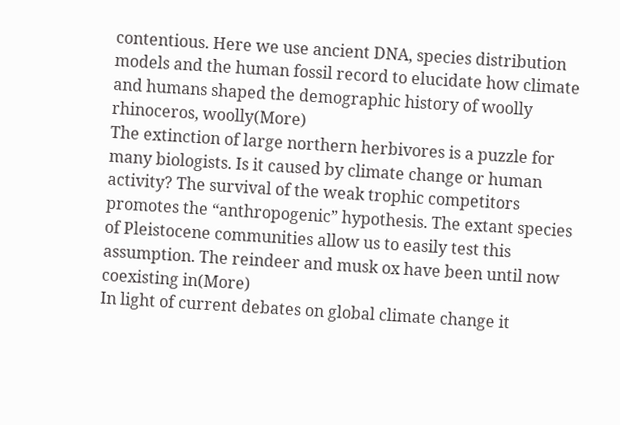contentious. Here we use ancient DNA, species distribution models and the human fossil record to elucidate how climate and humans shaped the demographic history of woolly rhinoceros, woolly(More)
The extinction of large northern herbivores is a puzzle for many biologists. Is it caused by climate change or human activity? The survival of the weak trophic competitors promotes the “anthropogenic” hypothesis. The extant species of Pleistocene communities allow us to easily test this assumption. The reindeer and musk ox have been until now coexisting in(More)
In light of current debates on global climate change it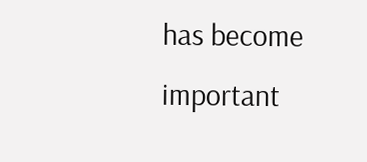has become important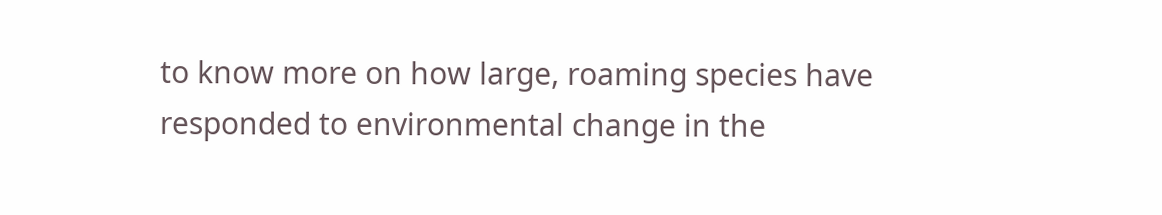to know more on how large, roaming species have responded to environmental change in the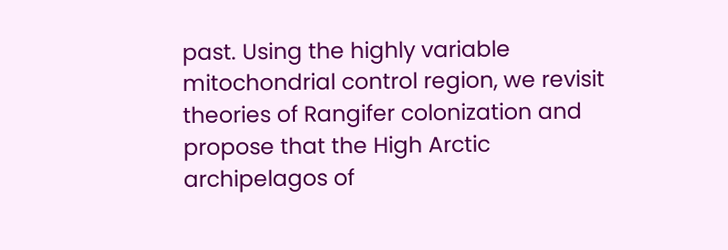past. Using the highly variable mitochondrial control region, we revisit theories of Rangifer colonization and propose that the High Arctic archipelagos of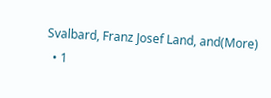Svalbard, Franz Josef Land, and(More)
  • 1